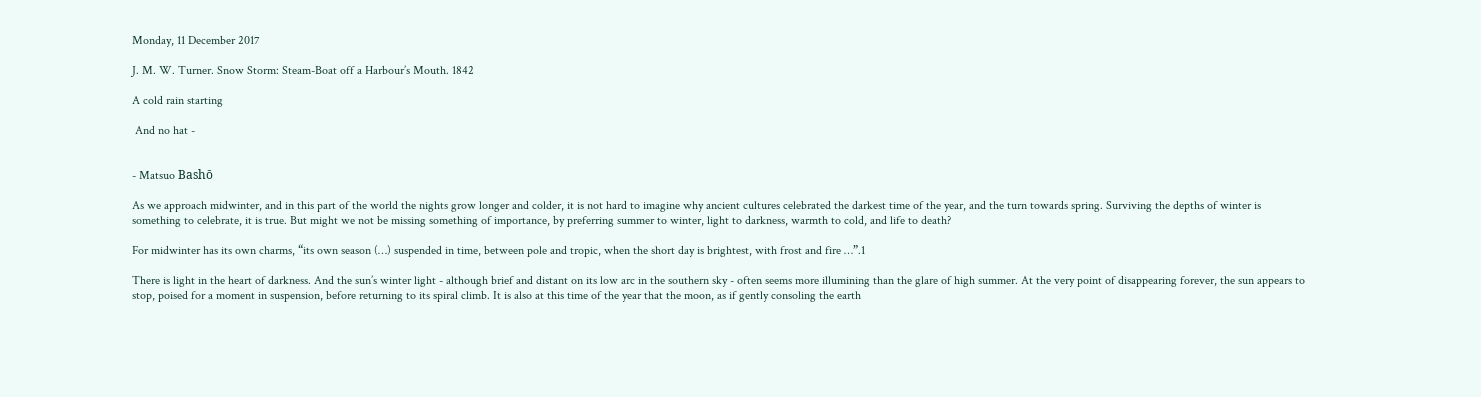Monday, 11 December 2017

J. M. W. Turner. Snow Storm: Steam-Boat off a Harbour’s Mouth. 1842

A cold rain starting

 And no hat -


- Matsuo Bashō

As we approach midwinter, and in this part of the world the nights grow longer and colder, it is not hard to imagine why ancient cultures celebrated the darkest time of the year, and the turn towards spring. Surviving the depths of winter is something to celebrate, it is true. But might we not be missing something of importance, by preferring summer to winter, light to darkness, warmth to cold, and life to death?

For midwinter has its own charms, “its own season (…) suspended in time, between pole and tropic, when the short day is brightest, with frost and fire …”.1

There is light in the heart of darkness. And the sun’s winter light - although brief and distant on its low arc in the southern sky - often seems more illumining than the glare of high summer. At the very point of disappearing forever, the sun appears to stop, poised for a moment in suspension, before returning to its spiral climb. It is also at this time of the year that the moon, as if gently consoling the earth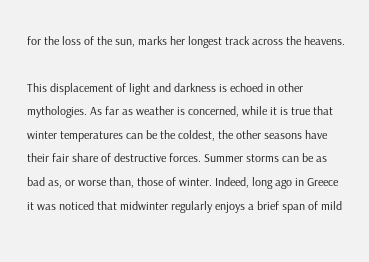for the loss of the sun, marks her longest track across the heavens.

This displacement of light and darkness is echoed in other mythologies. As far as weather is concerned, while it is true that winter temperatures can be the coldest, the other seasons have their fair share of destructive forces. Summer storms can be as bad as, or worse than, those of winter. Indeed, long ago in Greece it was noticed that midwinter regularly enjoys a brief span of mild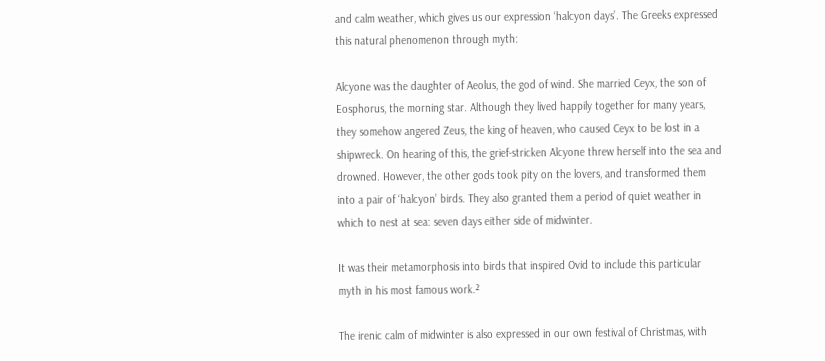and calm weather, which gives us our expression ‘halcyon days’. The Greeks expressed this natural phenomenon through myth:

Alcyone was the daughter of Aeolus, the god of wind. She married Ceyx, the son of Eosphorus, the morning star. Although they lived happily together for many years, they somehow angered Zeus, the king of heaven, who caused Ceyx to be lost in a shipwreck. On hearing of this, the grief-stricken Alcyone threw herself into the sea and drowned. However, the other gods took pity on the lovers, and transformed them into a pair of ‘halcyon’ birds. They also granted them a period of quiet weather in which to nest at sea: seven days either side of midwinter.

It was their metamorphosis into birds that inspired Ovid to include this particular myth in his most famous work.²

The irenic calm of midwinter is also expressed in our own festival of Christmas, with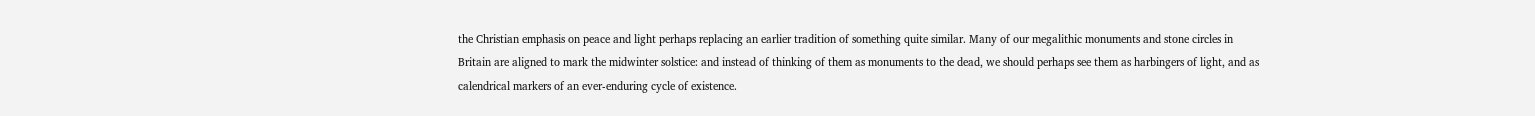the Christian emphasis on peace and light perhaps replacing an earlier tradition of something quite similar. Many of our megalithic monuments and stone circles in Britain are aligned to mark the midwinter solstice: and instead of thinking of them as monuments to the dead, we should perhaps see them as harbingers of light, and as calendrical markers of an ever-enduring cycle of existence.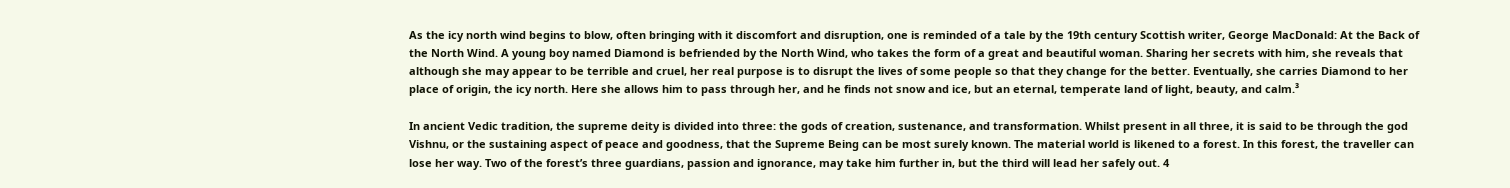As the icy north wind begins to blow, often bringing with it discomfort and disruption, one is reminded of a tale by the 19th century Scottish writer, George MacDonald: At the Back of the North Wind. A young boy named Diamond is befriended by the North Wind, who takes the form of a great and beautiful woman. Sharing her secrets with him, she reveals that although she may appear to be terrible and cruel, her real purpose is to disrupt the lives of some people so that they change for the better. Eventually, she carries Diamond to her place of origin, the icy north. Here she allows him to pass through her, and he finds not snow and ice, but an eternal, temperate land of light, beauty, and calm.³

In ancient Vedic tradition, the supreme deity is divided into three: the gods of creation, sustenance, and transformation. Whilst present in all three, it is said to be through the god Vishnu, or the sustaining aspect of peace and goodness, that the Supreme Being can be most surely known. The material world is likened to a forest. In this forest, the traveller can lose her way. Two of the forest’s three guardians, passion and ignorance, may take him further in, but the third will lead her safely out. 4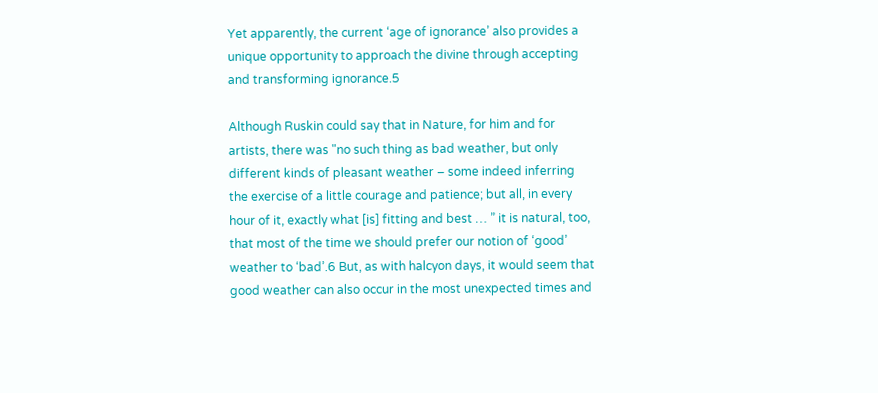Yet apparently, the current ‘age of ignorance’ also provides a unique opportunity to approach the divine through accepting and transforming ignorance.5

Although Ruskin could say that in Nature, for him and for artists, there was "no such thing as bad weather, but only different kinds of pleasant weather – some indeed inferring the exercise of a little courage and patience; but all, in every hour of it, exactly what [is] fitting and best … ” it is natural, too, that most of the time we should prefer our notion of ‘good’ weather to ‘bad’.6 But, as with halcyon days, it would seem that good weather can also occur in the most unexpected times and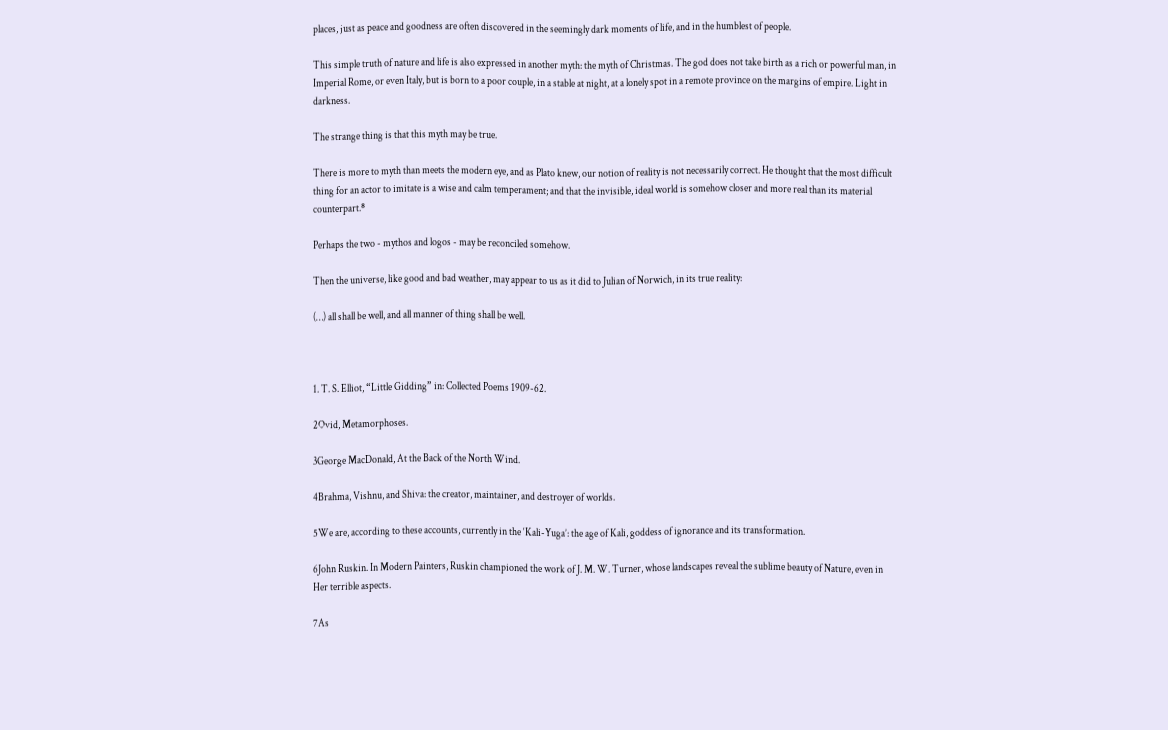places, just as peace and goodness are often discovered in the seemingly dark moments of life, and in the humblest of people.

This simple truth of nature and life is also expressed in another myth: the myth of Christmas. The god does not take birth as a rich or powerful man, in Imperial Rome, or even Italy, but is born to a poor couple, in a stable at night, at a lonely spot in a remote province on the margins of empire. Light in darkness.

The strange thing is that this myth may be true.

There is more to myth than meets the modern eye, and as Plato knew, our notion of reality is not necessarily correct. He thought that the most difficult thing for an actor to imitate is a wise and calm temperament; and that the invisible, ideal world is somehow closer and more real than its material counterpart.⁸

Perhaps the two - mythos and logos - may be reconciled somehow.

Then the universe, like good and bad weather, may appear to us as it did to Julian of Norwich, in its true reality:

(…) all shall be well, and all manner of thing shall be well.



1. T. S. Elliot, “Little Gidding” in: Collected Poems 1909-62.

2Ovid, Metamorphoses.

3George MacDonald, At the Back of the North Wind.

4Brahma, Vishnu, and Shiva: the creator, maintainer, and destroyer of worlds.

5We are, according to these accounts, currently in the ‘Kali-Yuga’: the age of Kali, goddess of ignorance and its transformation.

6John Ruskin. In Modern Painters, Ruskin championed the work of J. M. W. Turner, whose landscapes reveal the sublime beauty of Nature, even in Her terrible aspects.

7As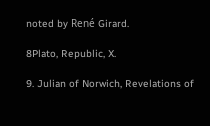noted by René Girard.

8Plato, Republic, X.

9. Julian of Norwich, Revelations of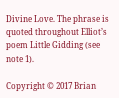Divine Love. The phrase is quoted throughout Elliot’s poem Little Gidding (see note 1).

Copyright © 2017 Brian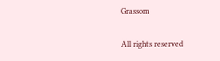Grassom

All rights reserved